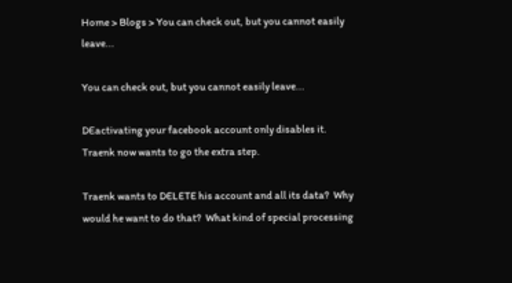Home > Blogs > You can check out, but you cannot easily leave...

You can check out, but you cannot easily leave...

DEactivating your facebook account only disables it.  Traenk now wants to go the extra step.

Traenk wants to DELETE his account and all its data?  Why would he want to do that?  What kind of special processing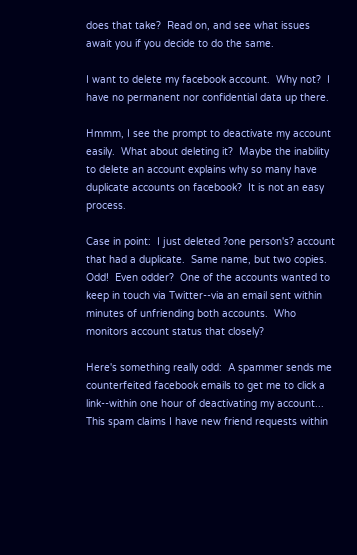does that take?  Read on, and see what issues await you if you decide to do the same.

I want to delete my facebook account.  Why not?  I have no permanent nor confidential data up there.

Hmmm, I see the prompt to deactivate my account easily.  What about deleting it?  Maybe the inability to delete an account explains why so many have duplicate accounts on facebook?  It is not an easy process.

Case in point:  I just deleted ?one person's? account that had a duplicate.  Same name, but two copies.  Odd!  Even odder?  One of the accounts wanted to keep in touch via Twitter--via an email sent within minutes of unfriending both accounts.  Who monitors account status that closely?

Here's something really odd:  A spammer sends me counterfeited facebook emails to get me to click a link--within one hour of deactivating my account...  This spam claims I have new friend requests within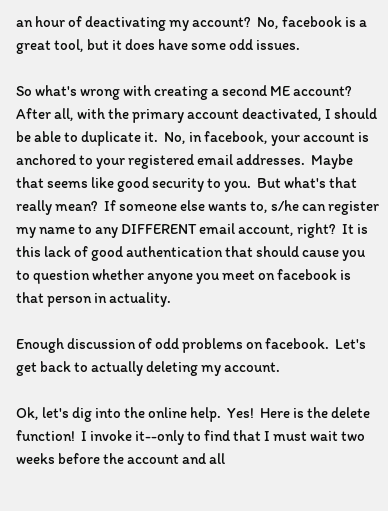an hour of deactivating my account?  No, facebook is a great tool, but it does have some odd issues.

So what's wrong with creating a second ME account?  After all, with the primary account deactivated, I should be able to duplicate it.  No, in facebook, your account is anchored to your registered email addresses.  Maybe that seems like good security to you.  But what's that really mean?  If someone else wants to, s/he can register my name to any DIFFERENT email account, right?  It is this lack of good authentication that should cause you to question whether anyone you meet on facebook is that person in actuality.

Enough discussion of odd problems on facebook.  Let's get back to actually deleting my account.

Ok, let's dig into the online help.  Yes!  Here is the delete function!  I invoke it--only to find that I must wait two weeks before the account and all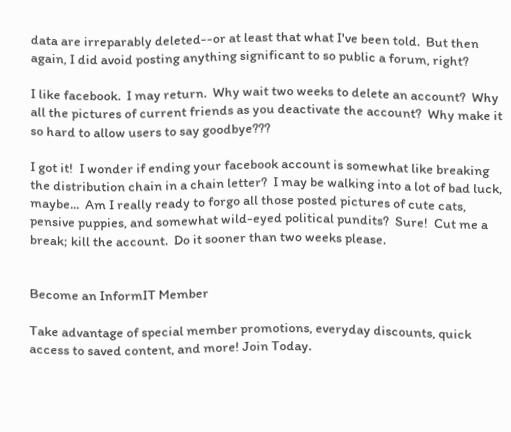data are irreparably deleted--or at least that what I've been told.  But then again, I did avoid posting anything significant to so public a forum, right?

I like facebook.  I may return.  Why wait two weeks to delete an account?  Why all the pictures of current friends as you deactivate the account?  Why make it so hard to allow users to say goodbye???

I got it!  I wonder if ending your facebook account is somewhat like breaking the distribution chain in a chain letter?  I may be walking into a lot of bad luck, maybe...  Am I really ready to forgo all those posted pictures of cute cats, pensive puppies, and somewhat wild-eyed political pundits?  Sure!  Cut me a break; kill the account.  Do it sooner than two weeks please.


Become an InformIT Member

Take advantage of special member promotions, everyday discounts, quick access to saved content, and more! Join Today.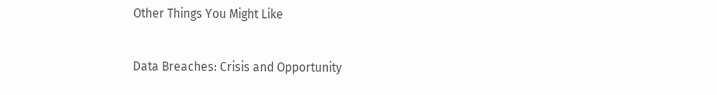Other Things You Might Like

Data Breaches: Crisis and Opportunity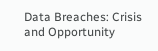Data Breaches: Crisis and Opportunity